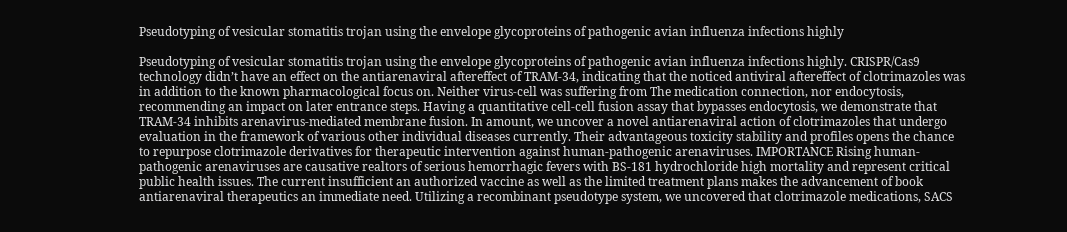Pseudotyping of vesicular stomatitis trojan using the envelope glycoproteins of pathogenic avian influenza infections highly

Pseudotyping of vesicular stomatitis trojan using the envelope glycoproteins of pathogenic avian influenza infections highly. CRISPR/Cas9 technology didn’t have an effect on the antiarenaviral aftereffect of TRAM-34, indicating that the noticed antiviral aftereffect of clotrimazoles was in addition to the known pharmacological focus on. Neither virus-cell was suffering from The medication connection, nor endocytosis, recommending an impact on later entrance steps. Having a quantitative cell-cell fusion assay that bypasses endocytosis, we demonstrate that TRAM-34 inhibits arenavirus-mediated membrane fusion. In amount, we uncover a novel antiarenaviral action of clotrimazoles that undergo evaluation in the framework of various other individual diseases currently. Their advantageous toxicity stability and profiles opens the chance to repurpose clotrimazole derivatives for therapeutic intervention against human-pathogenic arenaviruses. IMPORTANCE Rising human-pathogenic arenaviruses are causative realtors of serious hemorrhagic fevers with BS-181 hydrochloride high mortality and represent critical public health issues. The current insufficient an authorized vaccine as well as the limited treatment plans makes the advancement of book antiarenaviral therapeutics an immediate need. Utilizing a recombinant pseudotype system, we uncovered that clotrimazole medications, SACS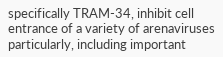specifically TRAM-34, inhibit cell entrance of a variety of arenaviruses particularly, including important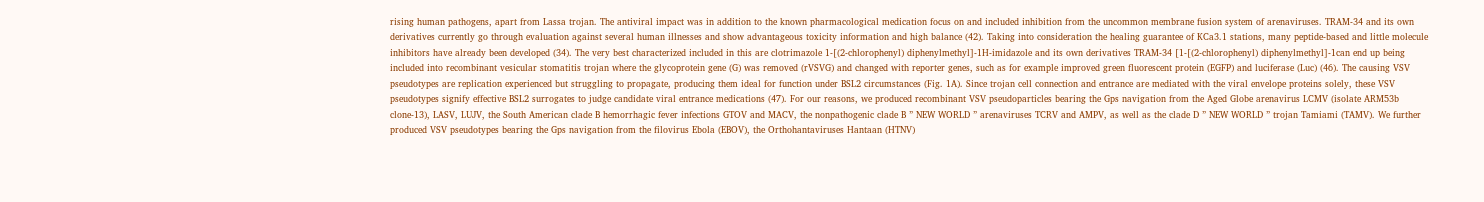rising human pathogens, apart from Lassa trojan. The antiviral impact was in addition to the known pharmacological medication focus on and included inhibition from the uncommon membrane fusion system of arenaviruses. TRAM-34 and its own derivatives currently go through evaluation against several human illnesses and show advantageous toxicity information and high balance (42). Taking into consideration the healing guarantee of KCa3.1 stations, many peptide-based and little molecule inhibitors have already been developed (34). The very best characterized included in this are clotrimazole 1-[(2-chlorophenyl) diphenylmethyl]-1H-imidazole and its own derivatives TRAM-34 [1-[(2-chlorophenyl) diphenylmethyl]-1can end up being included into recombinant vesicular stomatitis trojan where the glycoprotein gene (G) was removed (rVSVG) and changed with reporter genes, such as for example improved green fluorescent protein (EGFP) and luciferase (Luc) (46). The causing VSV pseudotypes are replication experienced but struggling to propagate, producing them ideal for function under BSL2 circumstances (Fig. 1A). Since trojan cell connection and entrance are mediated with the viral envelope proteins solely, these VSV pseudotypes signify effective BSL2 surrogates to judge candidate viral entrance medications (47). For our reasons, we produced recombinant VSV pseudoparticles bearing the Gps navigation from the Aged Globe arenavirus LCMV (isolate ARM53b clone-13), LASV, LUJV, the South American clade B hemorrhagic fever infections GTOV and MACV, the nonpathogenic clade B ” NEW WORLD ” arenaviruses TCRV and AMPV, as well as the clade D ” NEW WORLD ” trojan Tamiami (TAMV). We further produced VSV pseudotypes bearing the Gps navigation from the filovirus Ebola (EBOV), the Orthohantaviruses Hantaan (HTNV)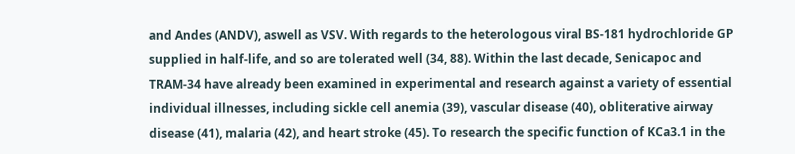and Andes (ANDV), aswell as VSV. With regards to the heterologous viral BS-181 hydrochloride GP supplied in half-life, and so are tolerated well (34, 88). Within the last decade, Senicapoc and TRAM-34 have already been examined in experimental and research against a variety of essential individual illnesses, including sickle cell anemia (39), vascular disease (40), obliterative airway disease (41), malaria (42), and heart stroke (45). To research the specific function of KCa3.1 in the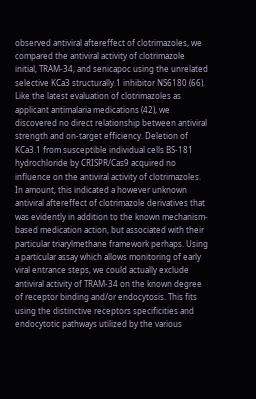observed antiviral aftereffect of clotrimazoles, we compared the antiviral activity of clotrimazole initial, TRAM-34, and senicapoc using the unrelated selective KCa3 structurally.1 inhibitor NS6180 (66). Like the latest evaluation of clotrimazoles as applicant antimalaria medications (42), we discovered no direct relationship between antiviral strength and on-target efficiency. Deletion of KCa3.1 from susceptible individual cells BS-181 hydrochloride by CRISPR/Cas9 acquired no influence on the antiviral activity of clotrimazoles. In amount, this indicated a however unknown antiviral aftereffect of clotrimazole derivatives that was evidently in addition to the known mechanism-based medication action, but associated with their particular triarylmethane framework perhaps. Using a particular assay which allows monitoring of early viral entrance steps, we could actually exclude antiviral activity of TRAM-34 on the known degree of receptor binding and/or endocytosis. This fits using the distinctive receptors specificities and endocytotic pathways utilized by the various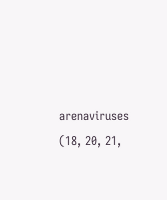arenaviruses (18, 20, 21,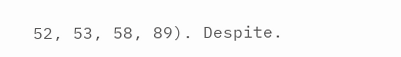52, 53, 58, 89). Despite.